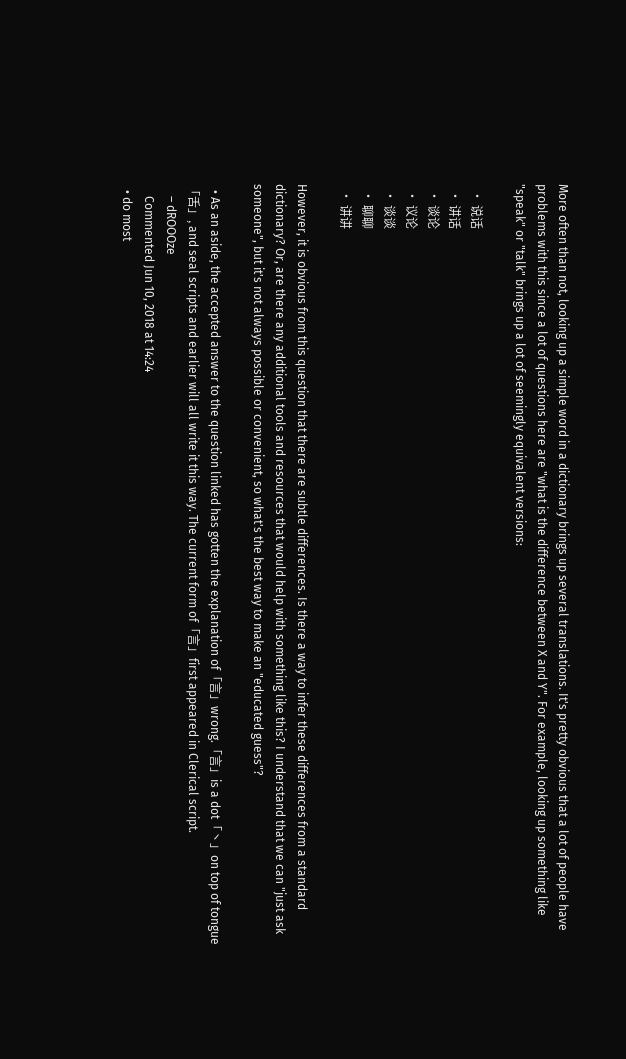More often than not, looking up a simple word in a dictionary brings up several translations. It's pretty obvious that a lot of people have problems with this since a lot of questions here are "what is the difference between X and Y". For example, looking up something like "speak" or "talk" brings up a lot of seemingly equivalent versions:

  • 说话
  • 讲话
  • 谈论
  • 议论
  • 谈谈
  • 聊聊
  • 讲讲

However, it is obvious from this question that there are subtle differences. Is there a way to infer these differences from a standard dictionary? Or, are there any additional tools and resources that would help with something like this? I understand that we can "just ask someone", but it's not always possible or convenient, so what's the best way to make an "educated guess"?

  • As an aside, the accepted answer to the question linked has gotten the explanation of「言」wrong.「言」is a dot「丶」on top of tongue「舌」, and seal scripts and earlier will all write it this way. The current form of「言」first appeared in Clerical script.
    – dROOOze
    Commented Jun 10, 2018 at 14:24
  • do most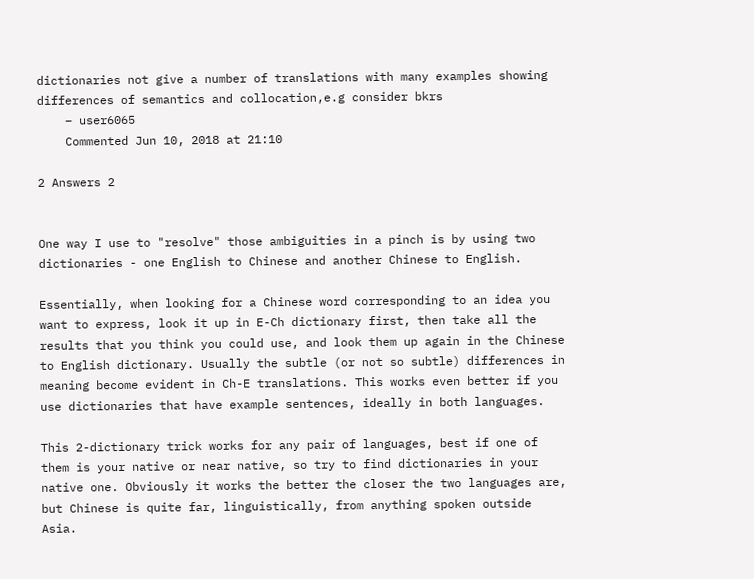dictionaries not give a number of translations with many examples showing differences of semantics and collocation,e.g consider bkrs
    – user6065
    Commented Jun 10, 2018 at 21:10

2 Answers 2


One way I use to "resolve" those ambiguities in a pinch is by using two dictionaries - one English to Chinese and another Chinese to English.

Essentially, when looking for a Chinese word corresponding to an idea you want to express, look it up in E-Ch dictionary first, then take all the results that you think you could use, and look them up again in the Chinese to English dictionary. Usually the subtle (or not so subtle) differences in meaning become evident in Ch-E translations. This works even better if you use dictionaries that have example sentences, ideally in both languages.

This 2-dictionary trick works for any pair of languages, best if one of them is your native or near native, so try to find dictionaries in your native one. Obviously it works the better the closer the two languages are, but Chinese is quite far, linguistically, from anything spoken outside Asia.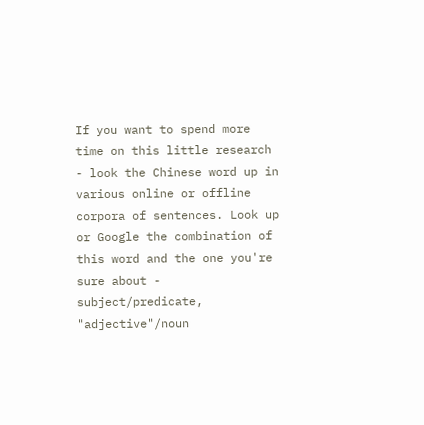If you want to spend more time on this little research - look the Chinese word up in various online or offline corpora of sentences. Look up or Google the combination of this word and the one you're sure about - subject/predicate, "adjective"/noun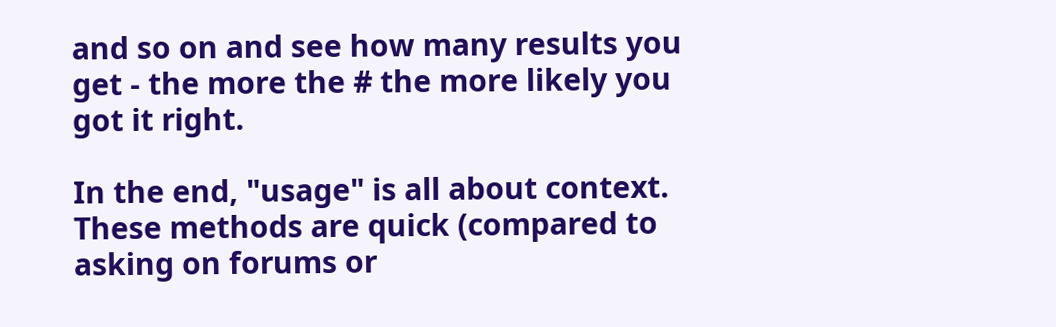and so on and see how many results you get - the more the # the more likely you got it right.

In the end, "usage" is all about context. These methods are quick (compared to asking on forums or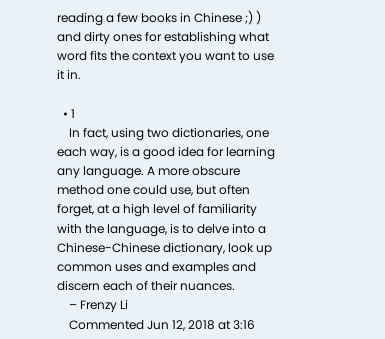reading a few books in Chinese ;) ) and dirty ones for establishing what word fits the context you want to use it in.

  • 1
    In fact, using two dictionaries, one each way, is a good idea for learning any language. A more obscure method one could use, but often forget, at a high level of familiarity with the language, is to delve into a Chinese-Chinese dictionary, look up common uses and examples and discern each of their nuances.
    – Frenzy Li
    Commented Jun 12, 2018 at 3:16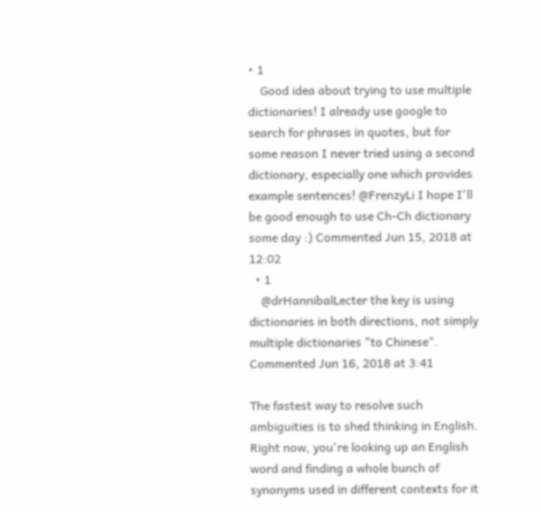• 1
    Good idea about trying to use multiple dictionaries! I already use google to search for phrases in quotes, but for some reason I never tried using a second dictionary, especially one which provides example sentences! @FrenzyLi I hope I'll be good enough to use Ch-Ch dictionary some day :) Commented Jun 15, 2018 at 12:02
  • 1
    @drHannibalLecter the key is using dictionaries in both directions, not simply multiple dictionaries "to Chinese". Commented Jun 16, 2018 at 3:41

The fastest way to resolve such ambiguities is to shed thinking in English. Right now, you're looking up an English word and finding a whole bunch of synonyms used in different contexts for it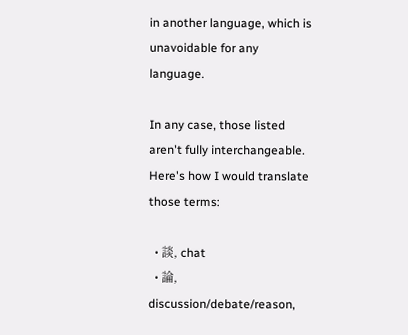in another language, which is unavoidable for any language.

In any case, those listed aren't fully interchangeable. Here's how I would translate those terms:

  • 談, chat
  • 論, discussion/debate/reason,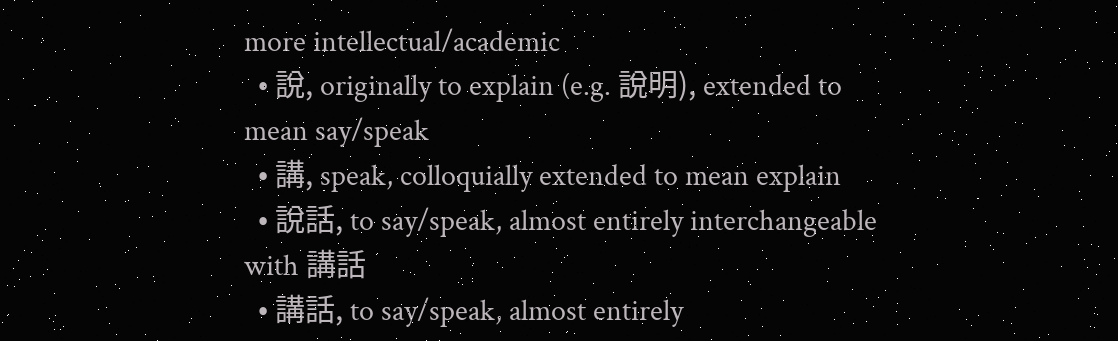more intellectual/academic
  • 說, originally to explain (e.g. 說明), extended to mean say/speak
  • 講, speak, colloquially extended to mean explain
  • 說話, to say/speak, almost entirely interchangeable with 講話
  • 講話, to say/speak, almost entirely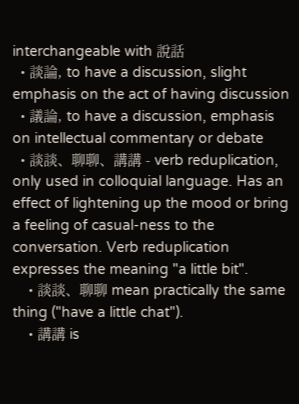interchangeable with 說話
  • 談論, to have a discussion, slight emphasis on the act of having discussion
  • 議論, to have a discussion, emphasis on intellectual commentary or debate
  • 談談、聊聊、講講 - verb reduplication, only used in colloquial language. Has an effect of lightening up the mood or bring a feeling of casual-ness to the conversation. Verb reduplication expresses the meaning "a little bit".
    • 談談、聊聊 mean practically the same thing ("have a little chat").
    • 講講 is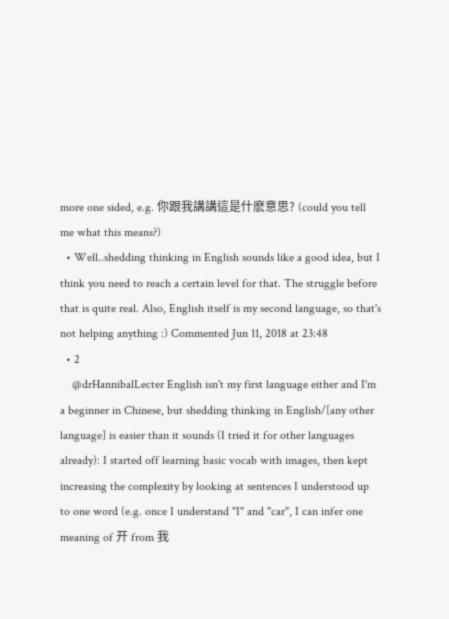more one sided, e.g. 你跟我講講這是什麽意思? (could you tell me what this means?)
  • Well..shedding thinking in English sounds like a good idea, but I think you need to reach a certain level for that. The struggle before that is quite real. Also, English itself is my second language, so that's not helping anything :) Commented Jun 11, 2018 at 23:48
  • 2
    @drHannibalLecter English isn't my first language either and I'm a beginner in Chinese, but shedding thinking in English/[any other language] is easier than it sounds (I tried it for other languages already): I started off learning basic vocab with images, then kept increasing the complexity by looking at sentences I understood up to one word (e.g. once I understand "I" and "car", I can infer one meaning of 开 from 我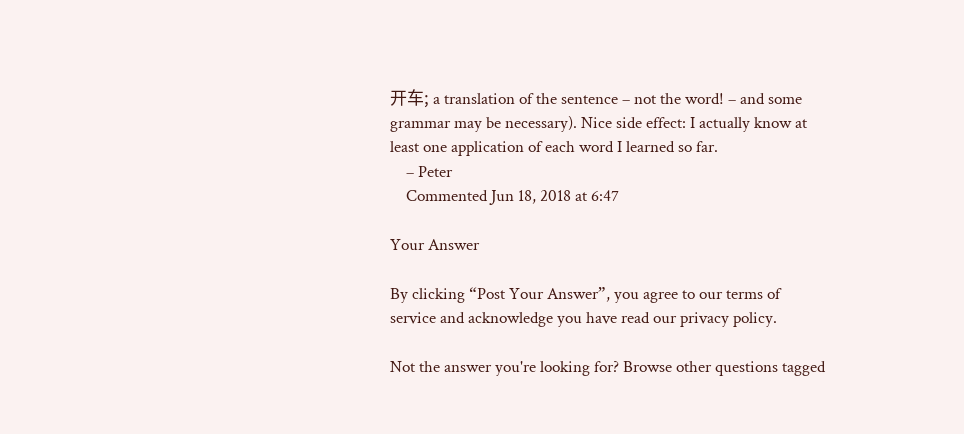开车; a translation of the sentence – not the word! – and some grammar may be necessary). Nice side effect: I actually know at least one application of each word I learned so far.
    – Peter
    Commented Jun 18, 2018 at 6:47

Your Answer

By clicking “Post Your Answer”, you agree to our terms of service and acknowledge you have read our privacy policy.

Not the answer you're looking for? Browse other questions tagged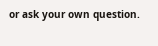or ask your own question.